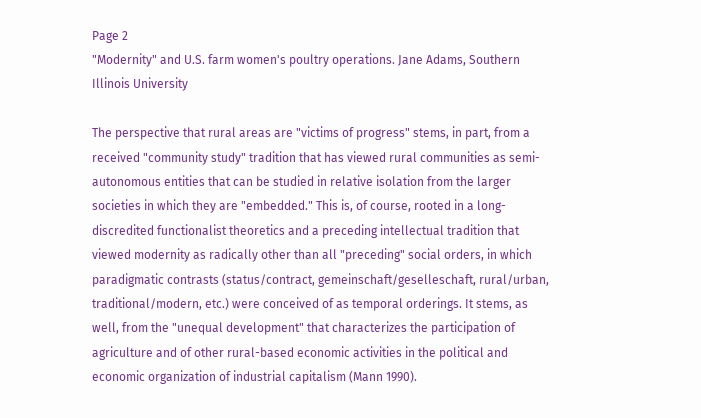Page 2
"Modernity" and U.S. farm women's poultry operations. Jane Adams, Southern Illinois University

The perspective that rural areas are "victims of progress" stems, in part, from a received "community study" tradition that has viewed rural communities as semi-autonomous entities that can be studied in relative isolation from the larger societies in which they are "embedded." This is, of course, rooted in a long-discredited functionalist theoretics and a preceding intellectual tradition that viewed modernity as radically other than all "preceding" social orders, in which paradigmatic contrasts (status/contract, gemeinschaft/geselleschaft, rural/urban, traditional/modern, etc.) were conceived of as temporal orderings. It stems, as well, from the "unequal development" that characterizes the participation of agriculture and of other rural-based economic activities in the political and economic organization of industrial capitalism (Mann 1990).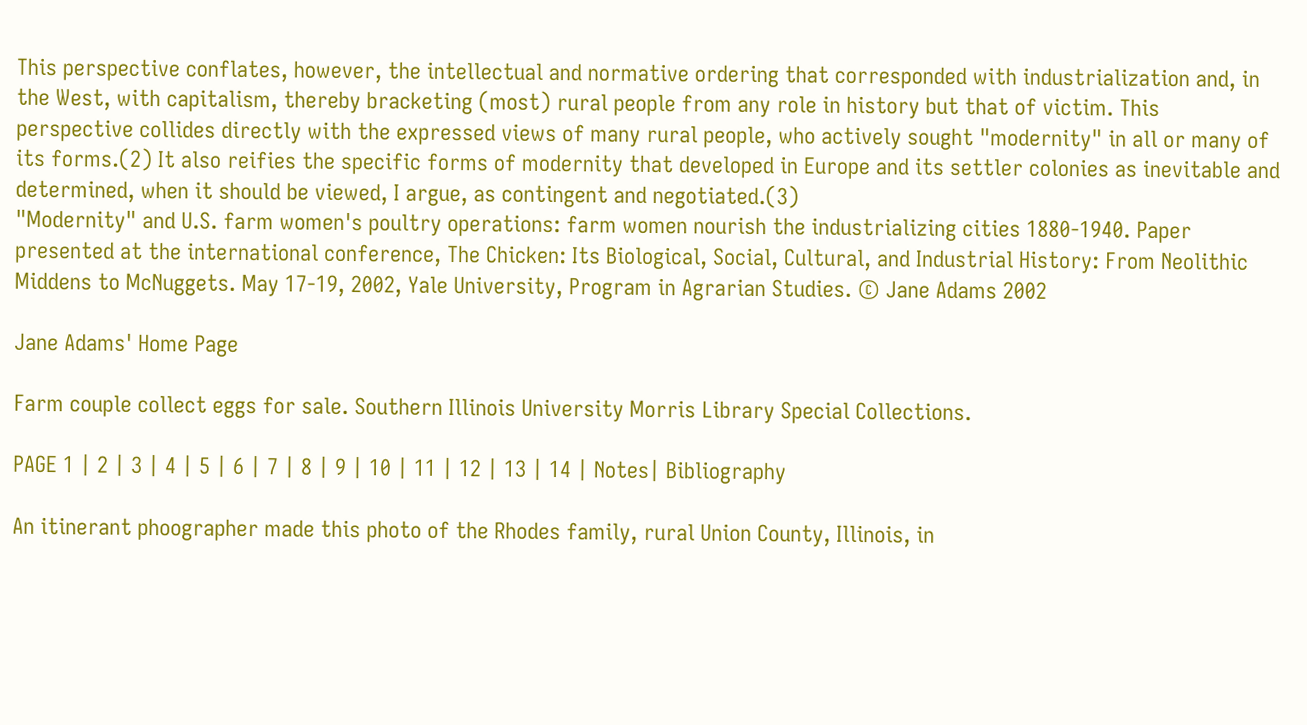This perspective conflates, however, the intellectual and normative ordering that corresponded with industrialization and, in the West, with capitalism, thereby bracketing (most) rural people from any role in history but that of victim. This perspective collides directly with the expressed views of many rural people, who actively sought "modernity" in all or many of its forms.(2) It also reifies the specific forms of modernity that developed in Europe and its settler colonies as inevitable and determined, when it should be viewed, I argue, as contingent and negotiated.(3)
"Modernity" and U.S. farm women's poultry operations: farm women nourish the industrializing cities 1880-1940. Paper presented at the international conference, The Chicken: Its Biological, Social, Cultural, and Industrial History: From Neolithic Middens to McNuggets. May 17-19, 2002, Yale University, Program in Agrarian Studies. © Jane Adams 2002

Jane Adams' Home Page

Farm couple collect eggs for sale. Southern Illinois University Morris Library Special Collections.

PAGE 1 | 2 | 3 | 4 | 5 | 6 | 7 | 8 | 9 | 10 | 11 | 12 | 13 | 14 | Notes| Bibliography

An itinerant phoographer made this photo of the Rhodes family, rural Union County, Illinois, in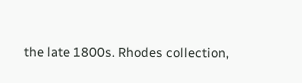the late 1800s. Rhodes collection,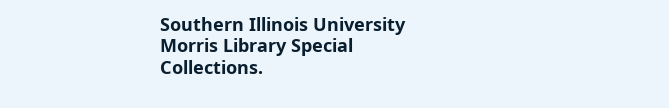Southern Illinois University Morris Library Special Collections.